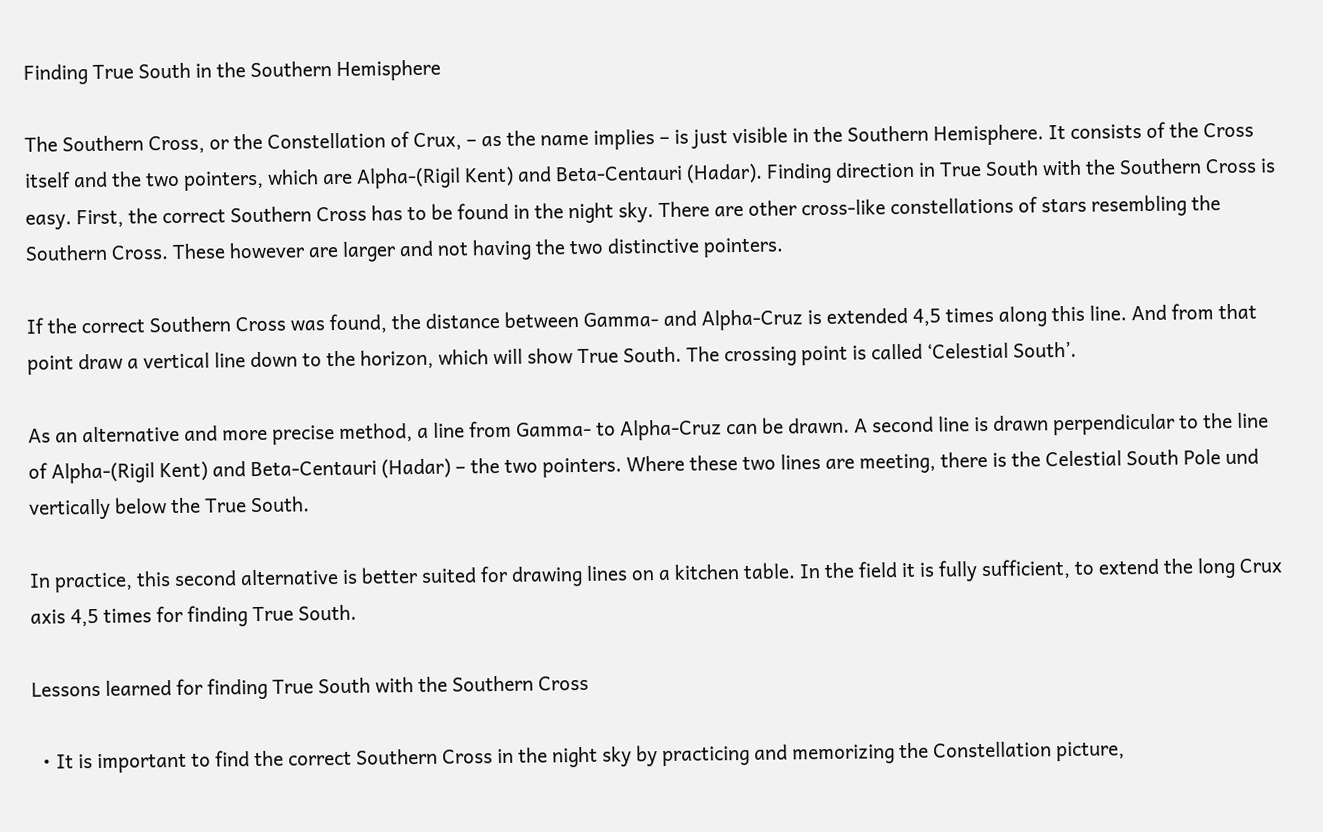Finding True South in the Southern Hemisphere

The Southern Cross, or the Constellation of Crux, – as the name implies – is just visible in the Southern Hemisphere. It consists of the Cross itself and the two pointers, which are Alpha-(Rigil Kent) and Beta-Centauri (Hadar). Finding direction in True South with the Southern Cross is easy. First, the correct Southern Cross has to be found in the night sky. There are other cross-like constellations of stars resembling the Southern Cross. These however are larger and not having the two distinctive pointers.

If the correct Southern Cross was found, the distance between Gamma- and Alpha-Cruz is extended 4,5 times along this line. And from that point draw a vertical line down to the horizon, which will show True South. The crossing point is called ‘Celestial South’.

As an alternative and more precise method, a line from Gamma- to Alpha-Cruz can be drawn. A second line is drawn perpendicular to the line of Alpha-(Rigil Kent) and Beta-Centauri (Hadar) – the two pointers. Where these two lines are meeting, there is the Celestial South Pole und vertically below the True South.

In practice, this second alternative is better suited for drawing lines on a kitchen table. In the field it is fully sufficient, to extend the long Crux axis 4,5 times for finding True South.

Lessons learned for finding True South with the Southern Cross

  • It is important to find the correct Southern Cross in the night sky by practicing and memorizing the Constellation picture,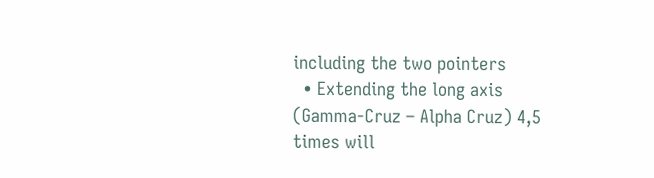including the two pointers
  • Extending the long axis (Gamma-Cruz – Alpha Cruz) 4,5 times will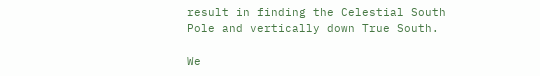result in finding the Celestial South Pole and vertically down True South.

We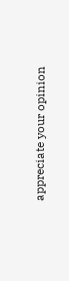appreciate your opinion